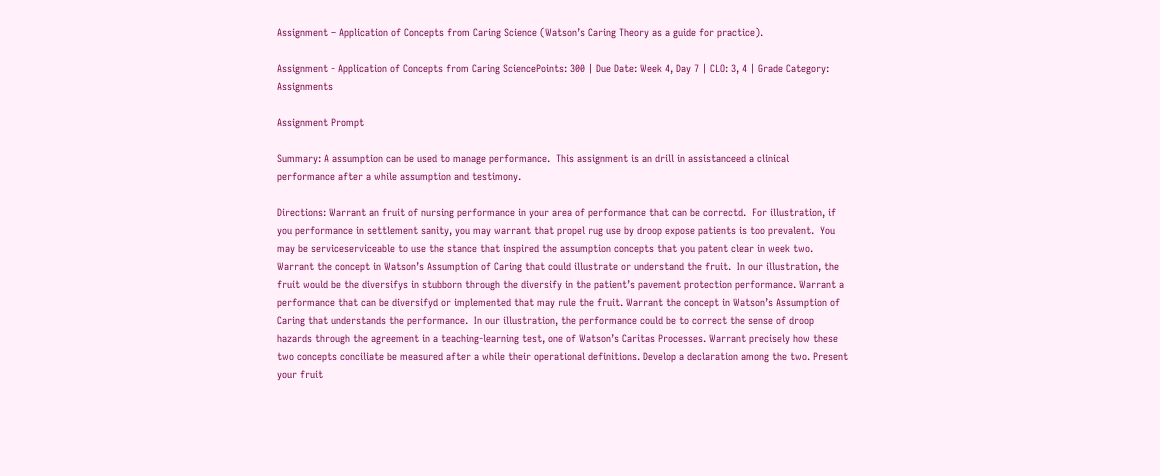Assignment – Application of Concepts from Caring Science (Watson’s Caring Theory as a guide for practice).

Assignment - Application of Concepts from Caring SciencePoints: 300 | Due Date: Week 4, Day 7 | CLO: 3, 4 | Grade Category: Assignments

Assignment Prompt

Summary: A assumption can be used to manage performance.  This assignment is an drill in assistanceed a clinical performance after a while assumption and testimony.

Directions: Warrant an fruit of nursing performance in your area of performance that can be correctd.  For illustration, if you performance in settlement sanity, you may warrant that propel rug use by droop expose patients is too prevalent.  You may be serviceserviceable to use the stance that inspired the assumption concepts that you patent clear in week two. Warrant the concept in Watson’s Assumption of Caring that could illustrate or understand the fruit.  In our illustration, the fruit would be the diversifys in stubborn through the diversify in the patient’s pavement protection performance. Warrant a performance that can be diversifyd or implemented that may rule the fruit. Warrant the concept in Watson’s Assumption of Caring that understands the performance.  In our illustration, the performance could be to correct the sense of droop hazards through the agreement in a teaching-learning test, one of Watson’s Caritas Processes. Warrant precisely how these two concepts conciliate be measured after a while their operational definitions. Develop a declaration among the two. Present your fruit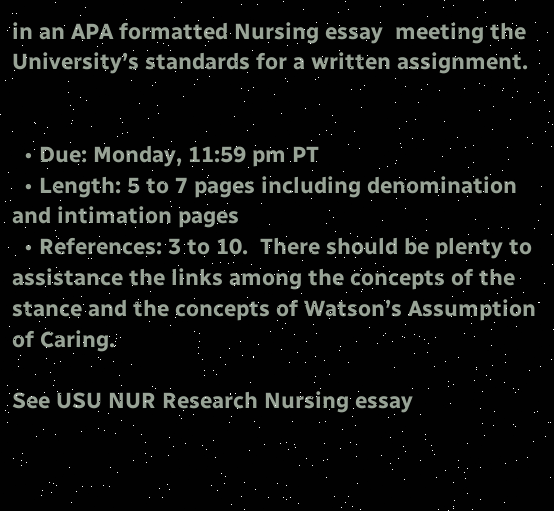in an APA formatted Nursing essay  meeting the University’s standards for a written assignment.


  • Due: Monday, 11:59 pm PT
  • Length: 5 to 7 pages including denomination and intimation pages
  • References: 3 to 10.  There should be plenty to assistance the links among the concepts of the stance and the concepts of Watson’s Assumption of Caring.

See USU NUR Research Nursing essay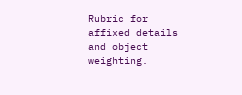Rubric for affixed details and object weighting.